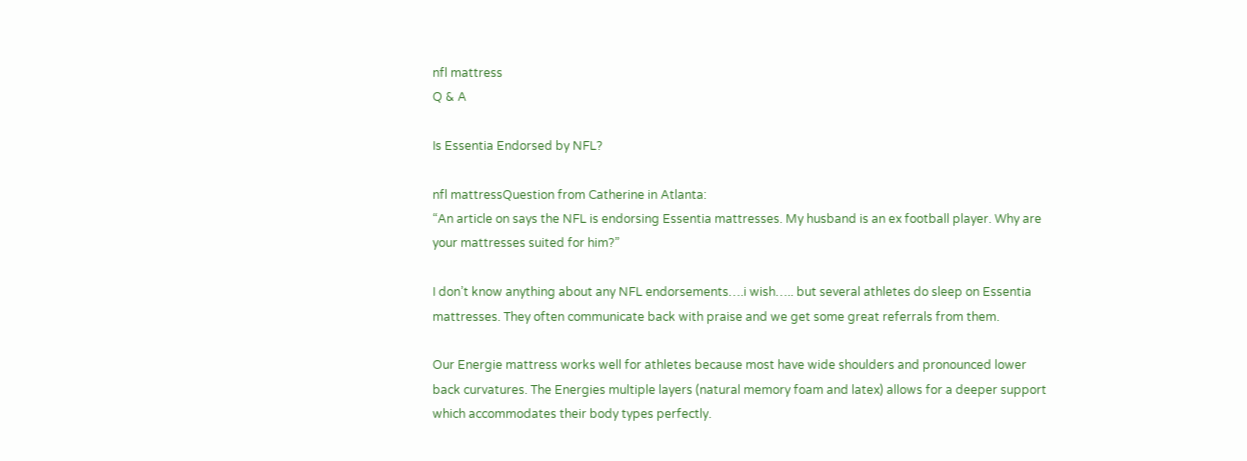nfl mattress
Q & A

Is Essentia Endorsed by NFL?

nfl mattressQuestion from Catherine in Atlanta:
“An article on says the NFL is endorsing Essentia mattresses. My husband is an ex football player. Why are your mattresses suited for him?”

I don’t know anything about any NFL endorsements….i wish….. but several athletes do sleep on Essentia mattresses. They often communicate back with praise and we get some great referrals from them.

Our Energie mattress works well for athletes because most have wide shoulders and pronounced lower back curvatures. The Energies multiple layers (natural memory foam and latex) allows for a deeper support which accommodates their body types perfectly.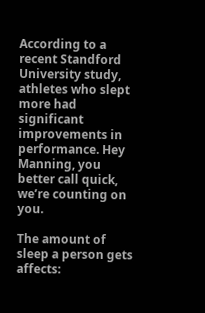According to a recent Standford University study, athletes who slept more had significant improvements in performance. Hey Manning, you better call quick, we’re counting on you.

The amount of sleep a person gets affects: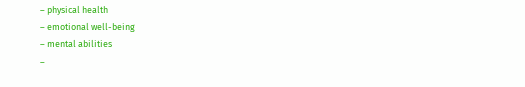– physical health
– emotional well-being
– mental abilities
–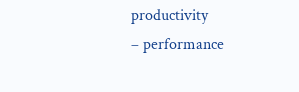productivity
– performance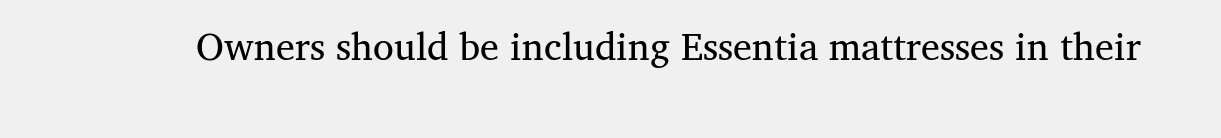Owners should be including Essentia mattresses in their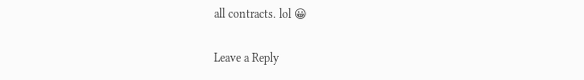all contracts. lol 😀

Leave a Reply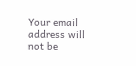Your email address will not be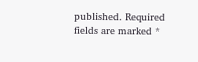published. Required fields are marked *